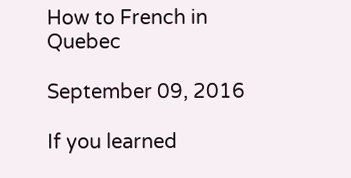How to French in Quebec

September 09, 2016

If you learned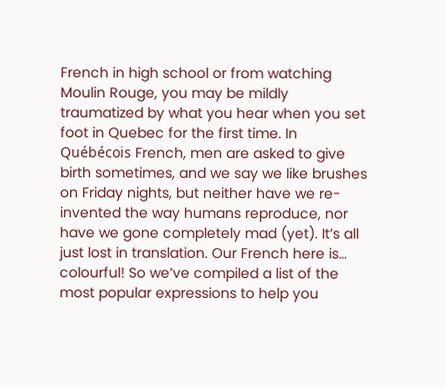French in high school or from watching Moulin Rouge, you may be mildly traumatized by what you hear when you set foot in Quebec for the first time. In Québécois French, men are asked to give birth sometimes, and we say we like brushes on Friday nights, but neither have we re-invented the way humans reproduce, nor have we gone completely mad (yet). It’s all just lost in translation. Our French here is… colourful! So we’ve compiled a list of the most popular expressions to help you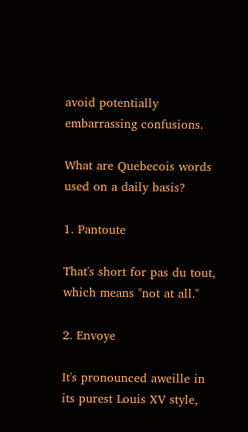avoid potentially embarrassing confusions.

What are Quebecois words used on a daily basis?

1. Pantoute

That's short for pas du tout, which means "not at all."

2. Envoye

It's pronounced aweille in its purest Louis XV style,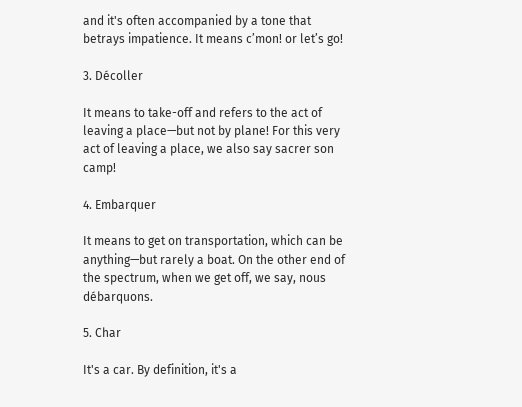and it's often accompanied by a tone that betrays impatience. It means c’mon! or let’s go!

3. Décoller

It means to take-off and refers to the act of leaving a place—but not by plane! For this very act of leaving a place, we also say sacrer son camp!

4. Embarquer

It means to get on transportation, which can be anything—but rarely a boat. On the other end of the spectrum, when we get off, we say, nous débarquons.

5. Char

It's a car. By definition, it's a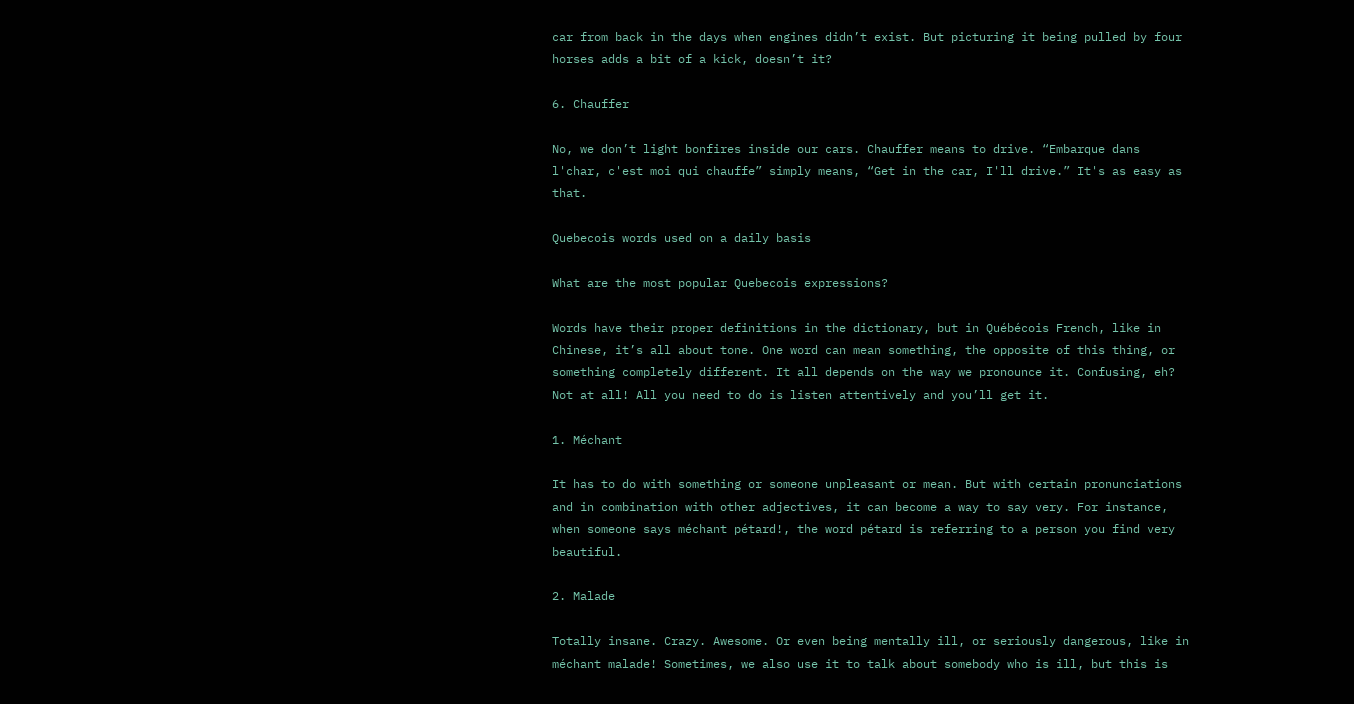car from back in the days when engines didn’t exist. But picturing it being pulled by four horses adds a bit of a kick, doesn’t it?

6. Chauffer

No, we don’t light bonfires inside our cars. Chauffer means to drive. “Embarque dans l'char, c'est moi qui chauffe” simply means, “Get in the car, I'll drive.” It's as easy as that.

Quebecois words used on a daily basis

What are the most popular Quebecois expressions?

Words have their proper definitions in the dictionary, but in Québécois French, like in Chinese, it’s all about tone. One word can mean something, the opposite of this thing, or something completely different. It all depends on the way we pronounce it. Confusing, eh? Not at all! All you need to do is listen attentively and you’ll get it.

1. Méchant

It has to do with something or someone unpleasant or mean. But with certain pronunciations and in combination with other adjectives, it can become a way to say very. For instance, when someone says méchant pétard!, the word pétard is referring to a person you find very beautiful.

2. Malade

Totally insane. Crazy. Awesome. Or even being mentally ill, or seriously dangerous, like in méchant malade! Sometimes, we also use it to talk about somebody who is ill, but this is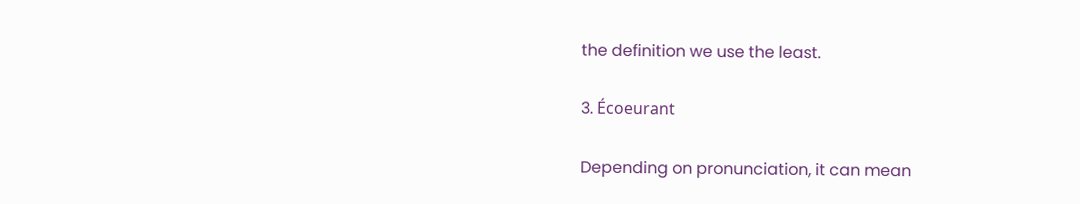the definition we use the least.

3. Écoeurant

Depending on pronunciation, it can mean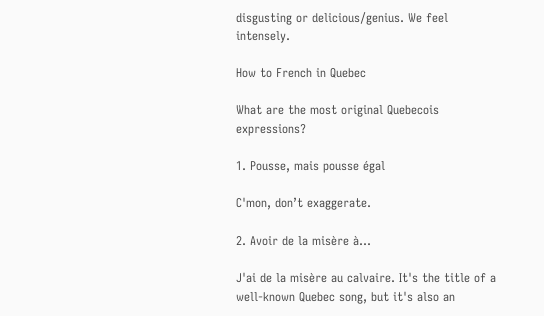disgusting or delicious/genius. We feel intensely.

How to French in Quebec

What are the most original Quebecois expressions?

1. Pousse, mais pousse égal

C'mon, don’t exaggerate.

2. Avoir de la misère à...

J'ai de la misère au calvaire. It's the title of a well-known Quebec song, but it's also an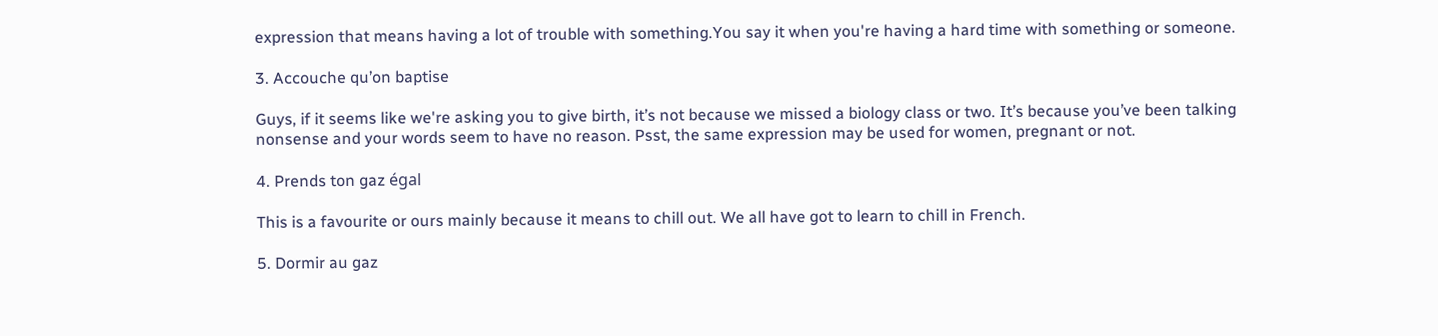expression that means having a lot of trouble with something.You say it when you're having a hard time with something or someone.

3. Accouche qu’on baptise

Guys, if it seems like we're asking you to give birth, it’s not because we missed a biology class or two. It’s because you’ve been talking nonsense and your words seem to have no reason. Psst, the same expression may be used for women, pregnant or not.

4. Prends ton gaz égal

This is a favourite or ours mainly because it means to chill out. We all have got to learn to chill in French.

5. Dormir au gaz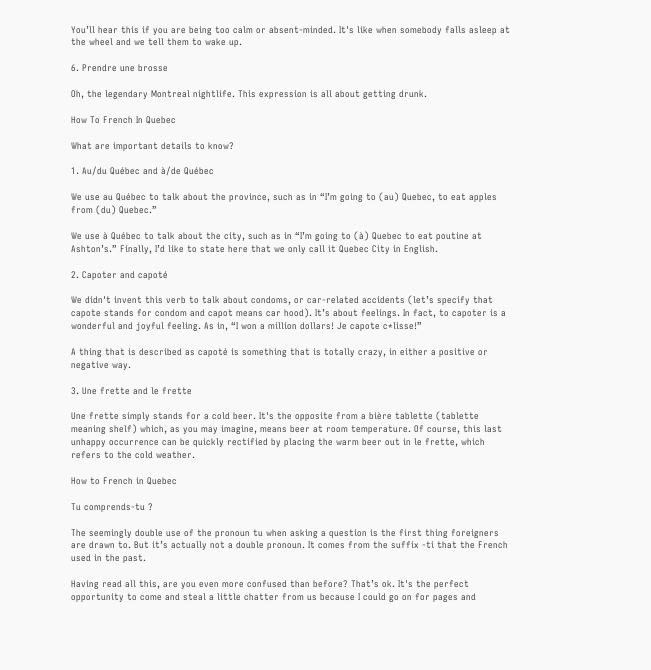You’ll hear this if you are being too calm or absent-minded. It's like when somebody falls asleep at the wheel and we tell them to wake up.

6. Prendre une brosse

Oh, the legendary Montreal nightlife. This expression is all about getting drunk.

How To French In Quebec

What are important details to know?

1. Au/du Québec and à/de Québec

We use au Québec to talk about the province, such as in “I’m going to (au) Quebec, to eat apples from (du) Quebec.”

We use à Québec to talk about the city, such as in “I’m going to (à) Quebec to eat poutine at Ashton’s.” Finally, I’d like to state here that we only call it Quebec City in English.

2. Capoter and capoté

We didn't invent this verb to talk about condoms, or car-related accidents (let’s specify that capote stands for condom and capot means car hood). It’s about feelings. In fact, to capoter is a wonderful and joyful feeling. As in, “I won a million dollars! Je capote c*lisse!”

A thing that is described as capoté is something that is totally crazy, in either a positive or negative way.

3. Une frette and le frette

Une frette simply stands for a cold beer. It's the opposite from a bière tablette (tablette meaning shelf) which, as you may imagine, means beer at room temperature. Of course, this last unhappy occurrence can be quickly rectified by placing the warm beer out in le frette, which refers to the cold weather.

How to French in Quebec

Tu comprends-tu ?

The seemingly double use of the pronoun tu when asking a question is the first thing foreigners are drawn to. But it’s actually not a double pronoun. It comes from the suffix -ti that the French used in the past.

Having read all this, are you even more confused than before? That’s ok. It's the perfect opportunity to come and steal a little chatter from us because I could go on for pages and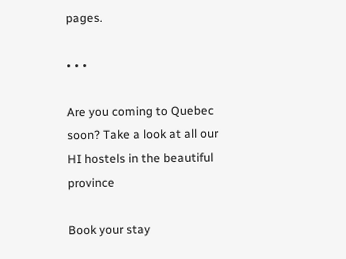pages.

• • •

Are you coming to Quebec soon? Take a look at all our HI hostels in the beautiful province

Book your stay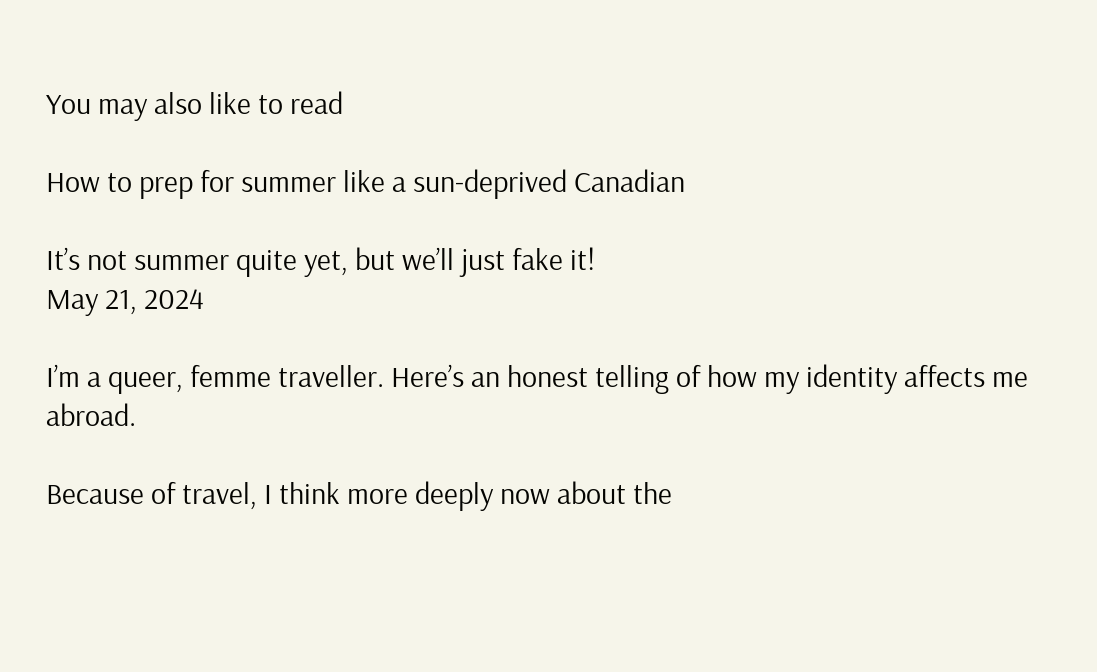You may also like to read

How to prep for summer like a sun-deprived Canadian

It’s not summer quite yet, but we’ll just fake it!
May 21, 2024

I’m a queer, femme traveller. Here’s an honest telling of how my identity affects me abroad.

Because of travel, I think more deeply now about the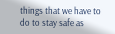things that we have to do to stay safe as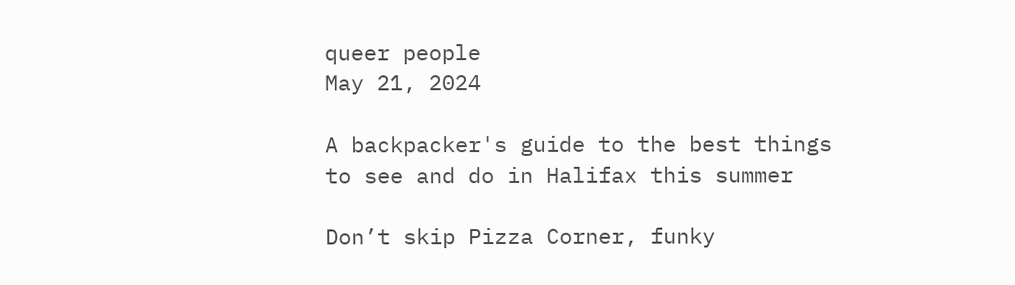queer people
May 21, 2024

A backpacker's guide to the best things to see and do in Halifax this summer

Don’t skip Pizza Corner, funky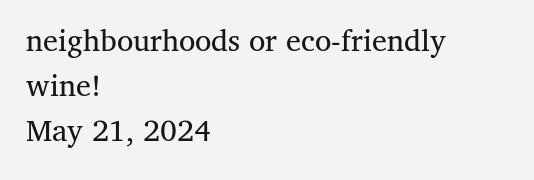neighbourhoods or eco-friendly wine!
May 21, 2024